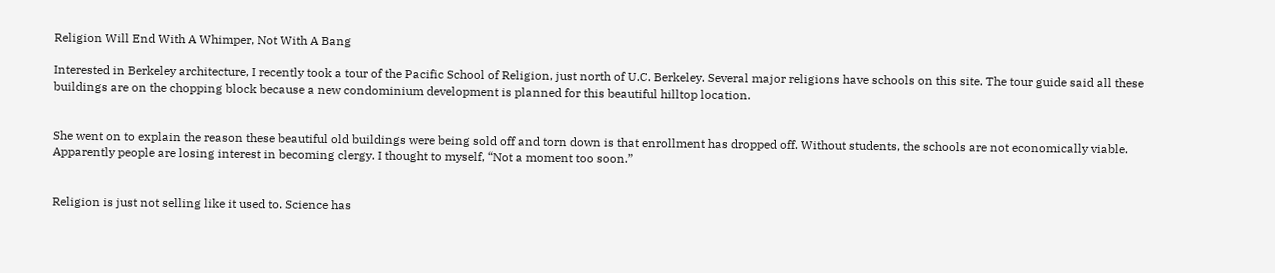Religion Will End With A Whimper, Not With A Bang

Interested in Berkeley architecture, I recently took a tour of the Pacific School of Religion, just north of U.C. Berkeley. Several major religions have schools on this site. The tour guide said all these buildings are on the chopping block because a new condominium development is planned for this beautiful hilltop location.


She went on to explain the reason these beautiful old buildings were being sold off and torn down is that enrollment has dropped off. Without students, the schools are not economically viable. Apparently people are losing interest in becoming clergy. I thought to myself, “Not a moment too soon.”


Religion is just not selling like it used to. Science has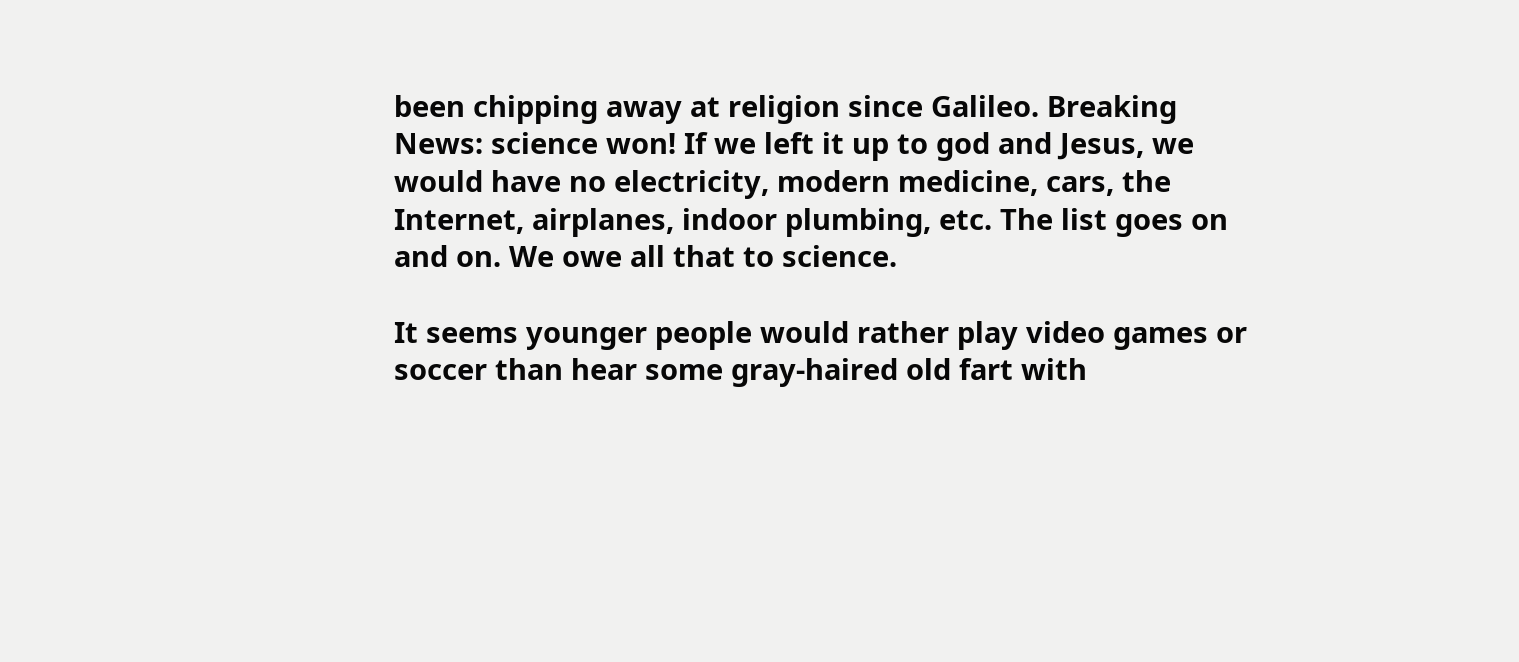been chipping away at religion since Galileo. Breaking News: science won! If we left it up to god and Jesus, we would have no electricity, modern medicine, cars, the Internet, airplanes, indoor plumbing, etc. The list goes on and on. We owe all that to science.

It seems younger people would rather play video games or soccer than hear some gray-haired old fart with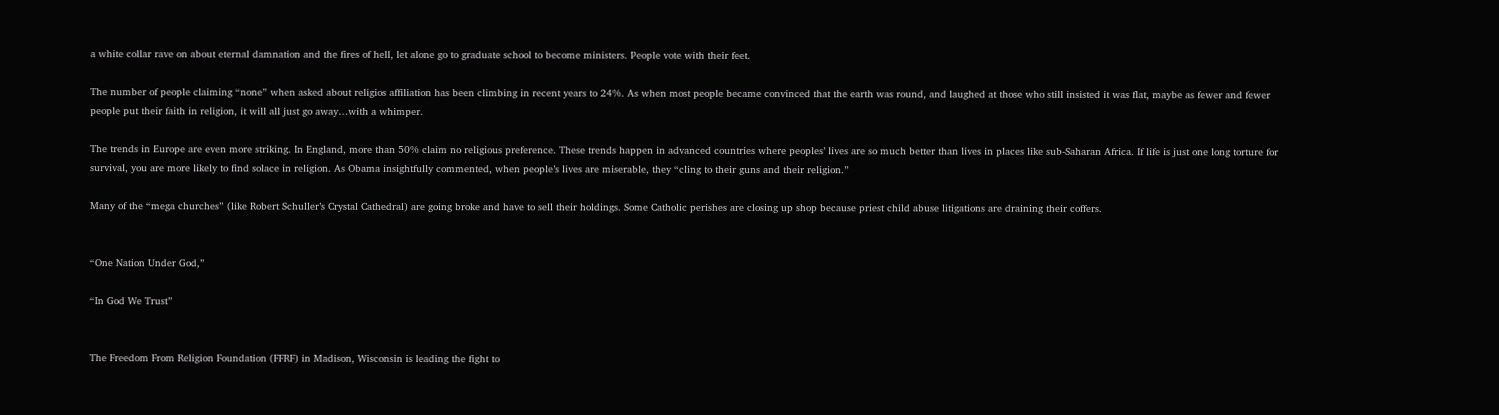a white collar rave on about eternal damnation and the fires of hell, let alone go to graduate school to become ministers. People vote with their feet.

The number of people claiming “none” when asked about religios affiliation has been climbing in recent years to 24%. As when most people became convinced that the earth was round, and laughed at those who still insisted it was flat, maybe as fewer and fewer people put their faith in religion, it will all just go away…with a whimper.

The trends in Europe are even more striking. In England, more than 50% claim no religious preference. These trends happen in advanced countries where peoples’ lives are so much better than lives in places like sub-Saharan Africa. If life is just one long torture for survival, you are more likely to find solace in religion. As Obama insightfully commented, when people’s lives are miserable, they “cling to their guns and their religion.”

Many of the “mega churches” (like Robert Schuller’s Crystal Cathedral) are going broke and have to sell their holdings. Some Catholic perishes are closing up shop because priest child abuse litigations are draining their coffers.


“One Nation Under God,”

“In God We Trust”


The Freedom From Religion Foundation (FFRF) in Madison, Wisconsin is leading the fight to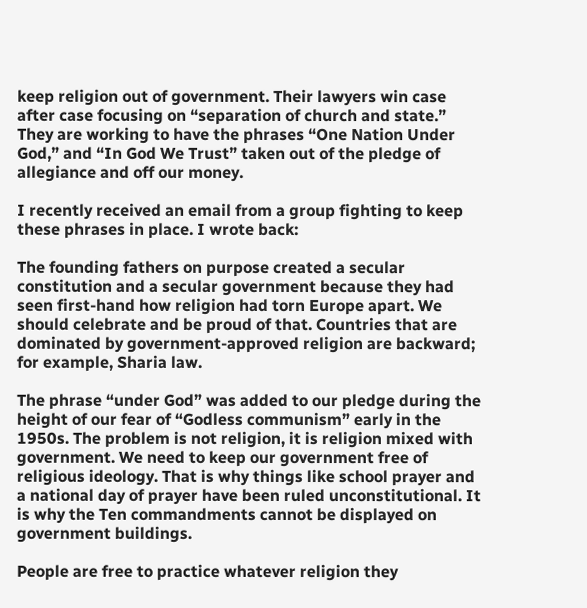keep religion out of government. Their lawyers win case after case focusing on “separation of church and state.” They are working to have the phrases “One Nation Under God,” and “In God We Trust” taken out of the pledge of allegiance and off our money.

I recently received an email from a group fighting to keep these phrases in place. I wrote back:

The founding fathers on purpose created a secular constitution and a secular government because they had seen first-hand how religion had torn Europe apart. We should celebrate and be proud of that. Countries that are dominated by government-approved religion are backward; for example, Sharia law.

The phrase “under God” was added to our pledge during the height of our fear of “Godless communism” early in the 1950s. The problem is not religion, it is religion mixed with government. We need to keep our government free of religious ideology. That is why things like school prayer and a national day of prayer have been ruled unconstitutional. It is why the Ten commandments cannot be displayed on government buildings.

People are free to practice whatever religion they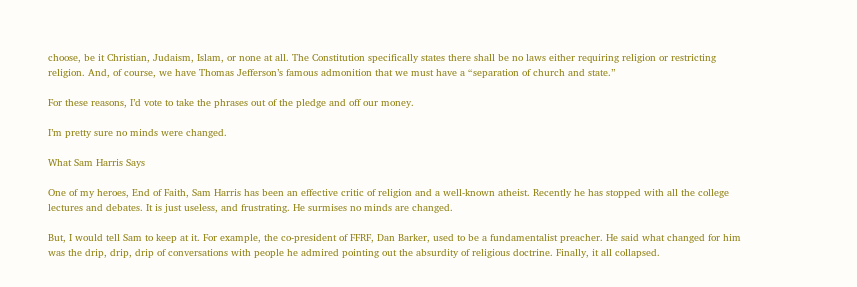choose, be it Christian, Judaism, Islam, or none at all. The Constitution specifically states there shall be no laws either requiring religion or restricting religion. And, of course, we have Thomas Jefferson’s famous admonition that we must have a “separation of church and state.”

For these reasons, I’d vote to take the phrases out of the pledge and off our money.

I’m pretty sure no minds were changed.

What Sam Harris Says

One of my heroes, End of Faith, Sam Harris has been an effective critic of religion and a well-known atheist. Recently he has stopped with all the college lectures and debates. It is just useless, and frustrating. He surmises no minds are changed.

But, I would tell Sam to keep at it. For example, the co-president of FFRF, Dan Barker, used to be a fundamentalist preacher. He said what changed for him was the drip, drip, drip of conversations with people he admired pointing out the absurdity of religious doctrine. Finally, it all collapsed.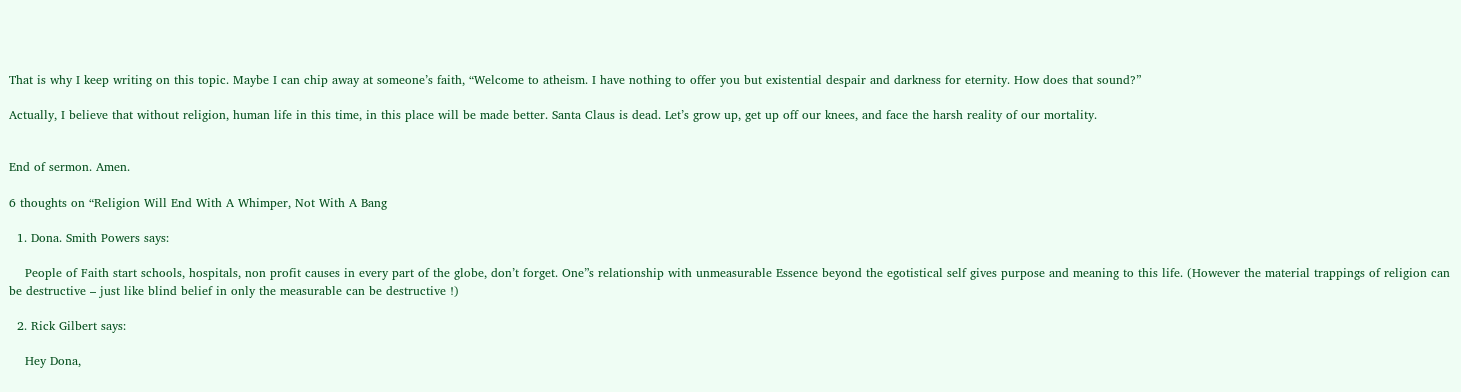That is why I keep writing on this topic. Maybe I can chip away at someone’s faith, “Welcome to atheism. I have nothing to offer you but existential despair and darkness for eternity. How does that sound?”

Actually, I believe that without religion, human life in this time, in this place will be made better. Santa Claus is dead. Let’s grow up, get up off our knees, and face the harsh reality of our mortality.


End of sermon. Amen.

6 thoughts on “Religion Will End With A Whimper, Not With A Bang

  1. Dona. Smith Powers says:

    People of Faith start schools, hospitals, non profit causes in every part of the globe, don’t forget. One”s relationship with unmeasurable Essence beyond the egotistical self gives purpose and meaning to this life. (However the material trappings of religion can be destructive – just like blind belief in only the measurable can be destructive !)

  2. Rick Gilbert says:

    Hey Dona,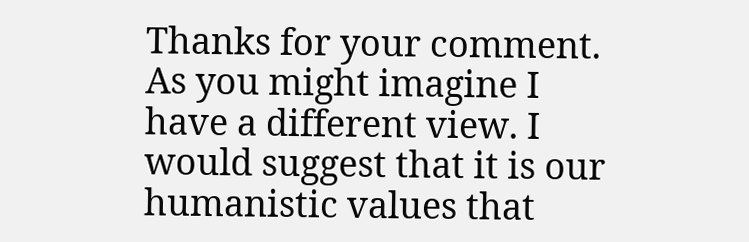Thanks for your comment. As you might imagine I have a different view. I would suggest that it is our humanistic values that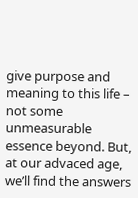give purpose and meaning to this life – not some unmeasurable essence beyond. But, at our advaced age, we’ll find the answers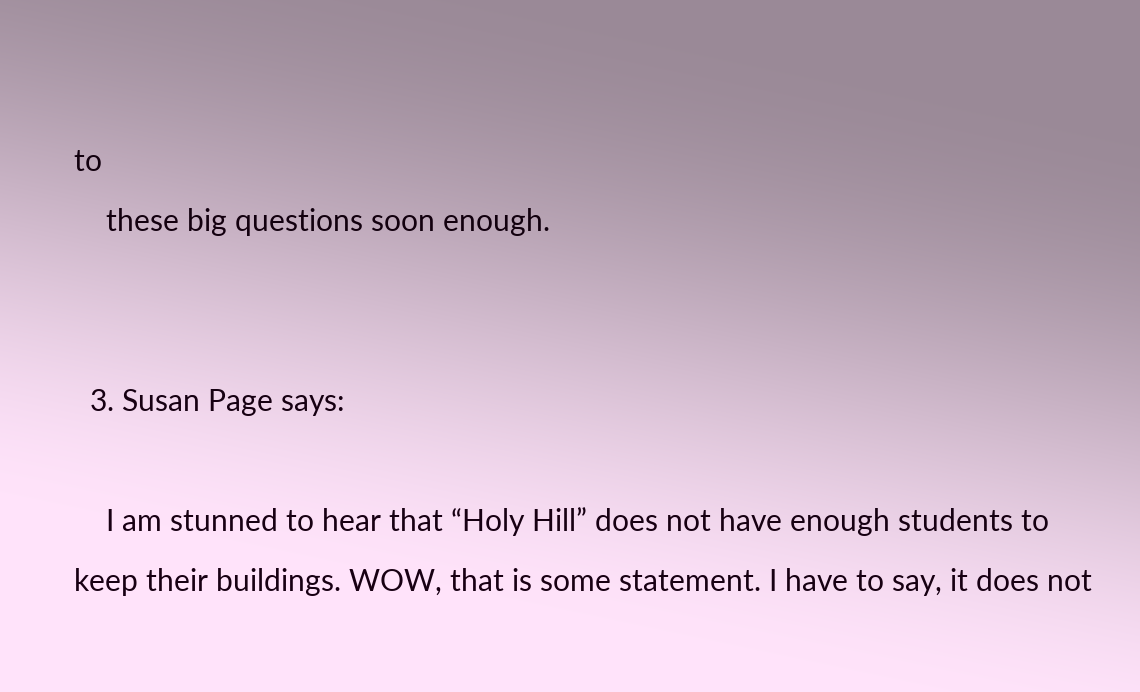to
    these big questions soon enough.


  3. Susan Page says:

    I am stunned to hear that “Holy Hill” does not have enough students to keep their buildings. WOW, that is some statement. I have to say, it does not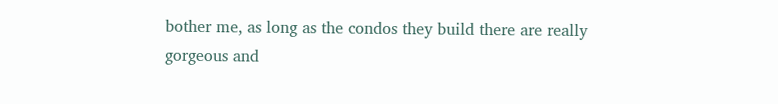bother me, as long as the condos they build there are really gorgeous and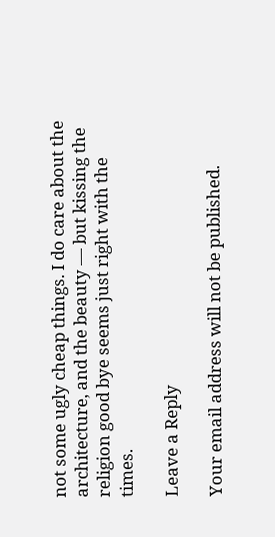not some ugly cheap things. I do care about the architecture, and the beauty — but kissing the religion good bye seems just right with the times.

Leave a Reply

Your email address will not be published.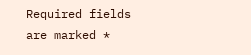Required fields are marked *